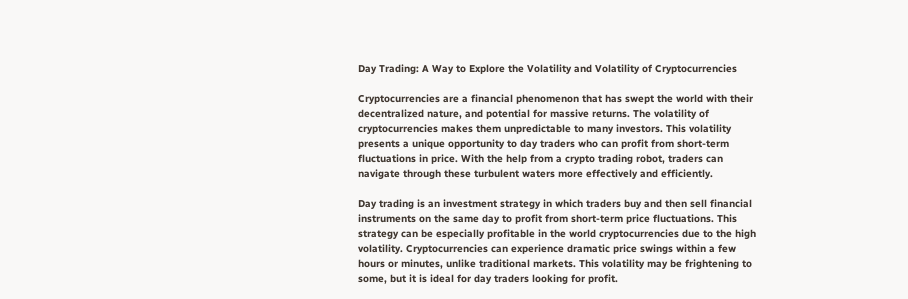Day Trading: A Way to Explore the Volatility and Volatility of Cryptocurrencies

Cryptocurrencies are a financial phenomenon that has swept the world with their decentralized nature, and potential for massive returns. The volatility of cryptocurrencies makes them unpredictable to many investors. This volatility presents a unique opportunity to day traders who can profit from short-term fluctuations in price. With the help from a crypto trading robot, traders can navigate through these turbulent waters more effectively and efficiently.

Day trading is an investment strategy in which traders buy and then sell financial instruments on the same day to profit from short-term price fluctuations. This strategy can be especially profitable in the world cryptocurrencies due to the high volatility. Cryptocurrencies can experience dramatic price swings within a few hours or minutes, unlike traditional markets. This volatility may be frightening to some, but it is ideal for day traders looking for profit.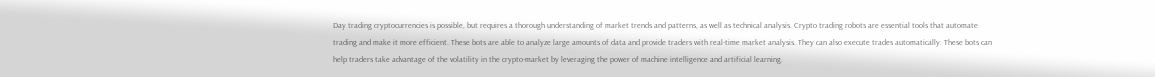Day trading cryptocurrencies is possible, but requires a thorough understanding of market trends and patterns, as well as technical analysis. Crypto trading robots are essential tools that automate trading and make it more efficient. These bots are able to analyze large amounts of data and provide traders with real-time market analysis. They can also execute trades automatically. These bots can help traders take advantage of the volatility in the crypto-market by leveraging the power of machine intelligence and artificial learning.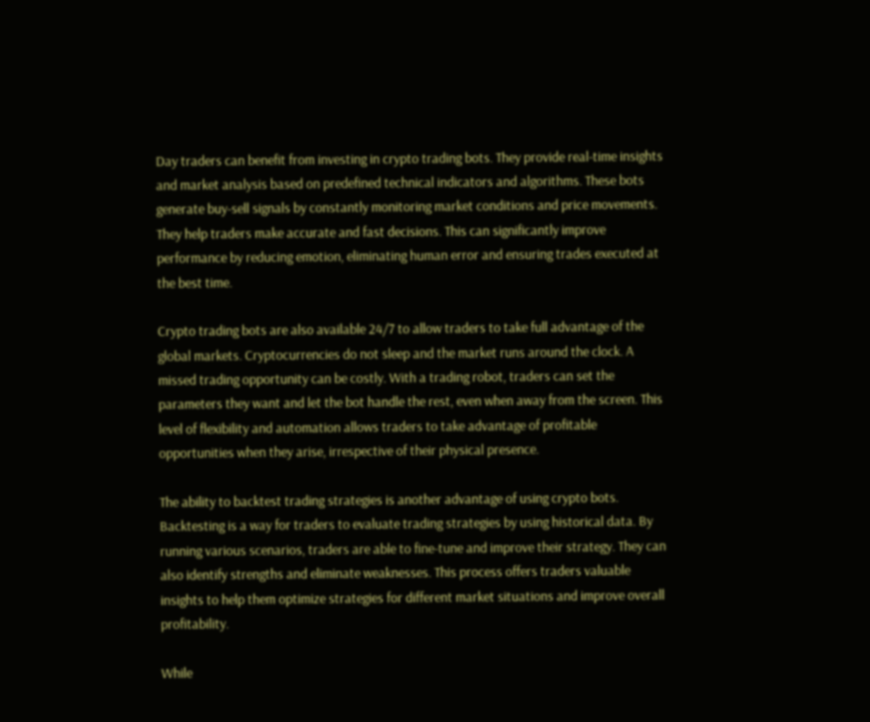Day traders can benefit from investing in crypto trading bots. They provide real-time insights and market analysis based on predefined technical indicators and algorithms. These bots generate buy-sell signals by constantly monitoring market conditions and price movements. They help traders make accurate and fast decisions. This can significantly improve performance by reducing emotion, eliminating human error and ensuring trades executed at the best time.

Crypto trading bots are also available 24/7 to allow traders to take full advantage of the global markets. Cryptocurrencies do not sleep and the market runs around the clock. A missed trading opportunity can be costly. With a trading robot, traders can set the parameters they want and let the bot handle the rest, even when away from the screen. This level of flexibility and automation allows traders to take advantage of profitable opportunities when they arise, irrespective of their physical presence.

The ability to backtest trading strategies is another advantage of using crypto bots. Backtesting is a way for traders to evaluate trading strategies by using historical data. By running various scenarios, traders are able to fine-tune and improve their strategy. They can also identify strengths and eliminate weaknesses. This process offers traders valuable insights to help them optimize strategies for different market situations and improve overall profitability.

While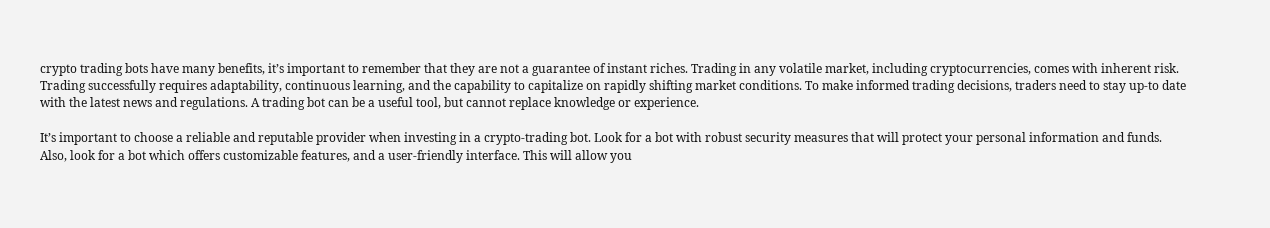crypto trading bots have many benefits, it’s important to remember that they are not a guarantee of instant riches. Trading in any volatile market, including cryptocurrencies, comes with inherent risk. Trading successfully requires adaptability, continuous learning, and the capability to capitalize on rapidly shifting market conditions. To make informed trading decisions, traders need to stay up-to date with the latest news and regulations. A trading bot can be a useful tool, but cannot replace knowledge or experience.

It’s important to choose a reliable and reputable provider when investing in a crypto-trading bot. Look for a bot with robust security measures that will protect your personal information and funds. Also, look for a bot which offers customizable features, and a user-friendly interface. This will allow you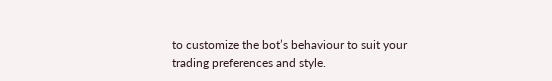to customize the bot’s behaviour to suit your trading preferences and style.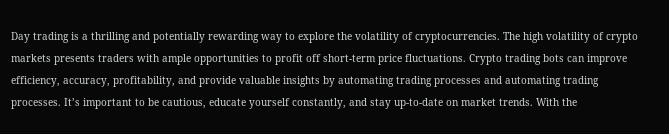Day trading is a thrilling and potentially rewarding way to explore the volatility of cryptocurrencies. The high volatility of crypto markets presents traders with ample opportunities to profit off short-term price fluctuations. Crypto trading bots can improve efficiency, accuracy, profitability, and provide valuable insights by automating trading processes and automating trading processes. It’s important to be cautious, educate yourself constantly, and stay up-to-date on market trends. With the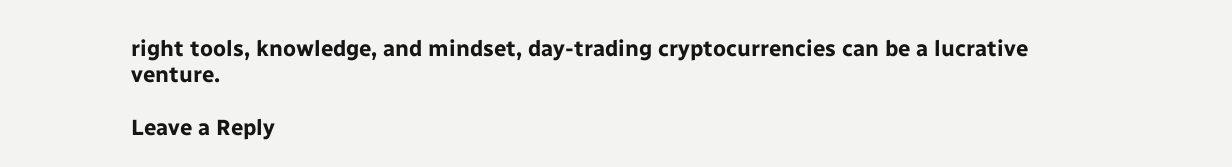right tools, knowledge, and mindset, day-trading cryptocurrencies can be a lucrative venture.

Leave a Reply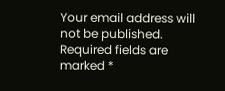Your email address will not be published. Required fields are marked *